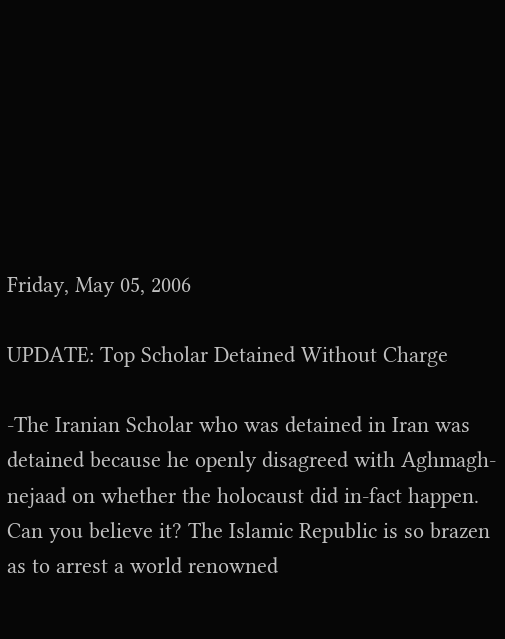Friday, May 05, 2006

UPDATE: Top Scholar Detained Without Charge

-The Iranian Scholar who was detained in Iran was detained because he openly disagreed with Aghmagh-nejaad on whether the holocaust did in-fact happen. Can you believe it? The Islamic Republic is so brazen as to arrest a world renowned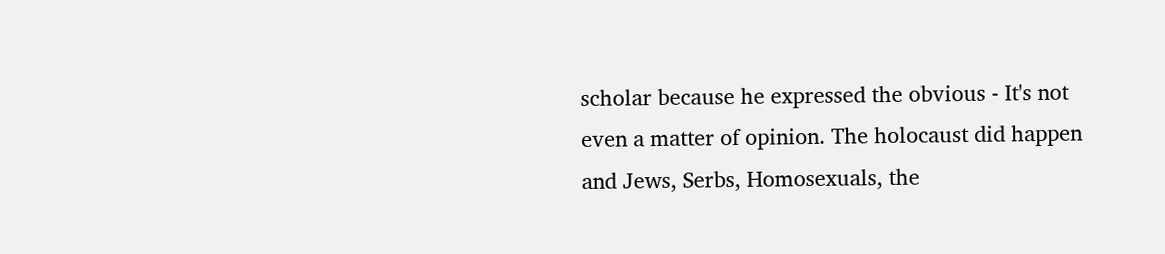scholar because he expressed the obvious - It's not even a matter of opinion. The holocaust did happen and Jews, Serbs, Homosexuals, the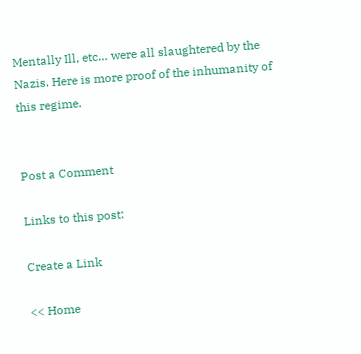Mentally Ill, etc… were all slaughtered by the Nazis. Here is more proof of the inhumanity of this regime.


Post a Comment

Links to this post:

Create a Link

<< Home